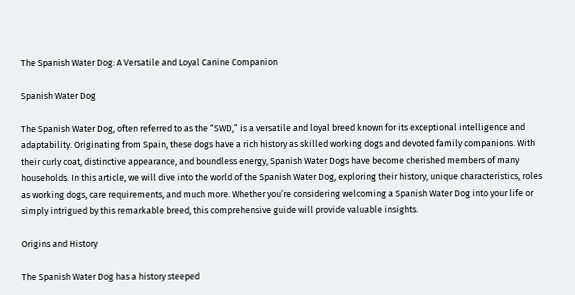The Spanish Water Dog: A Versatile and Loyal Canine Companion

Spanish Water Dog

The Spanish Water Dog, often referred to as the “SWD,” is a versatile and loyal breed known for its exceptional intelligence and adaptability. Originating from Spain, these dogs have a rich history as skilled working dogs and devoted family companions. With their curly coat, distinctive appearance, and boundless energy, Spanish Water Dogs have become cherished members of many households. In this article, we will dive into the world of the Spanish Water Dog, exploring their history, unique characteristics, roles as working dogs, care requirements, and much more. Whether you’re considering welcoming a Spanish Water Dog into your life or simply intrigued by this remarkable breed, this comprehensive guide will provide valuable insights.

Origins and History

The Spanish Water Dog has a history steeped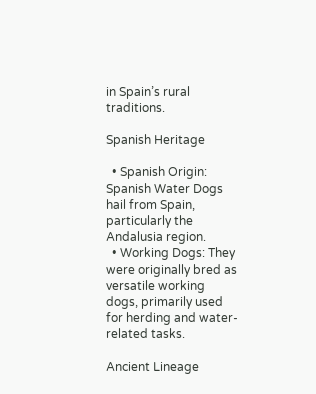in Spain’s rural traditions.

Spanish Heritage

  • Spanish Origin: Spanish Water Dogs hail from Spain, particularly the Andalusia region.
  • Working Dogs: They were originally bred as versatile working dogs, primarily used for herding and water-related tasks.

Ancient Lineage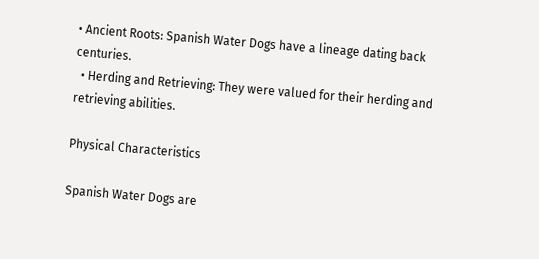• Ancient Roots: Spanish Water Dogs have a lineage dating back centuries.
  • Herding and Retrieving: They were valued for their herding and retrieving abilities.

Physical Characteristics

Spanish Water Dogs are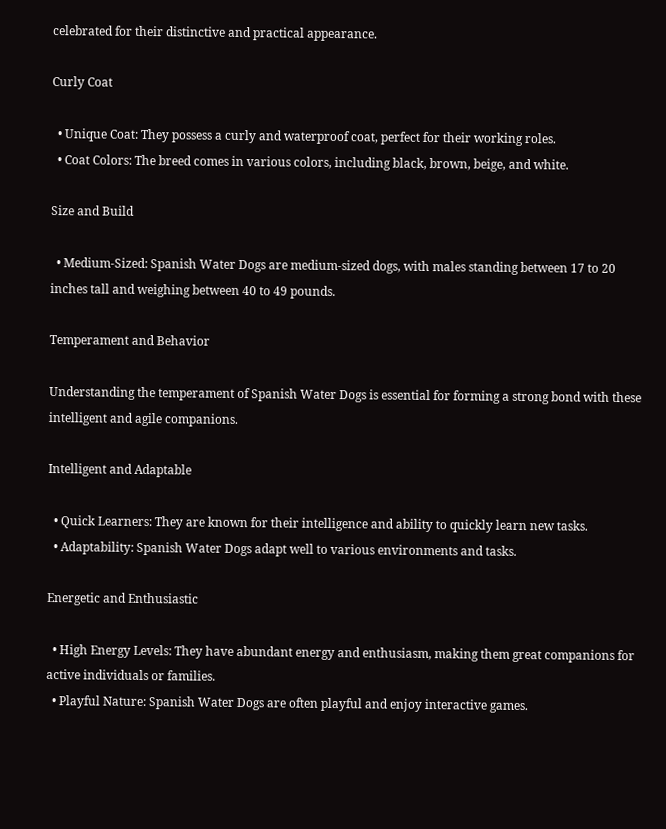celebrated for their distinctive and practical appearance.

Curly Coat

  • Unique Coat: They possess a curly and waterproof coat, perfect for their working roles.
  • Coat Colors: The breed comes in various colors, including black, brown, beige, and white.

Size and Build

  • Medium-Sized: Spanish Water Dogs are medium-sized dogs, with males standing between 17 to 20 inches tall and weighing between 40 to 49 pounds.

Temperament and Behavior

Understanding the temperament of Spanish Water Dogs is essential for forming a strong bond with these intelligent and agile companions.

Intelligent and Adaptable

  • Quick Learners: They are known for their intelligence and ability to quickly learn new tasks.
  • Adaptability: Spanish Water Dogs adapt well to various environments and tasks.

Energetic and Enthusiastic

  • High Energy Levels: They have abundant energy and enthusiasm, making them great companions for active individuals or families.
  • Playful Nature: Spanish Water Dogs are often playful and enjoy interactive games.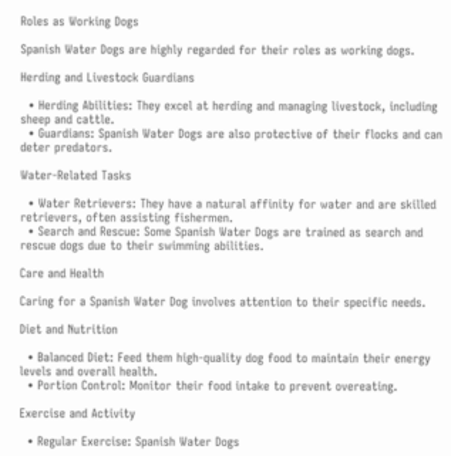Roles as Working Dogs

Spanish Water Dogs are highly regarded for their roles as working dogs.

Herding and Livestock Guardians

  • Herding Abilities: They excel at herding and managing livestock, including sheep and cattle.
  • Guardians: Spanish Water Dogs are also protective of their flocks and can deter predators.

Water-Related Tasks

  • Water Retrievers: They have a natural affinity for water and are skilled retrievers, often assisting fishermen.
  • Search and Rescue: Some Spanish Water Dogs are trained as search and rescue dogs due to their swimming abilities.

Care and Health

Caring for a Spanish Water Dog involves attention to their specific needs.

Diet and Nutrition

  • Balanced Diet: Feed them high-quality dog food to maintain their energy levels and overall health.
  • Portion Control: Monitor their food intake to prevent overeating.

Exercise and Activity

  • Regular Exercise: Spanish Water Dogs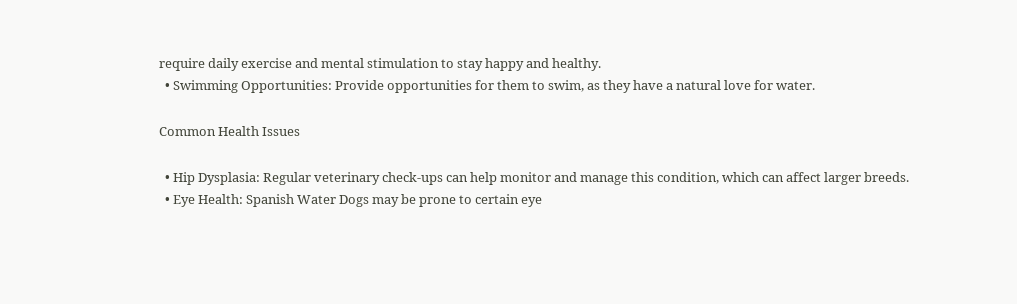require daily exercise and mental stimulation to stay happy and healthy.
  • Swimming Opportunities: Provide opportunities for them to swim, as they have a natural love for water.

Common Health Issues

  • Hip Dysplasia: Regular veterinary check-ups can help monitor and manage this condition, which can affect larger breeds.
  • Eye Health: Spanish Water Dogs may be prone to certain eye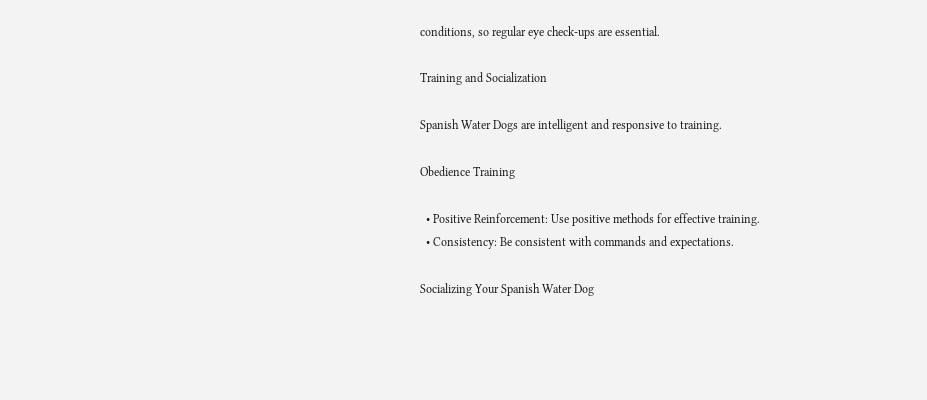conditions, so regular eye check-ups are essential.

Training and Socialization

Spanish Water Dogs are intelligent and responsive to training.

Obedience Training

  • Positive Reinforcement: Use positive methods for effective training.
  • Consistency: Be consistent with commands and expectations.

Socializing Your Spanish Water Dog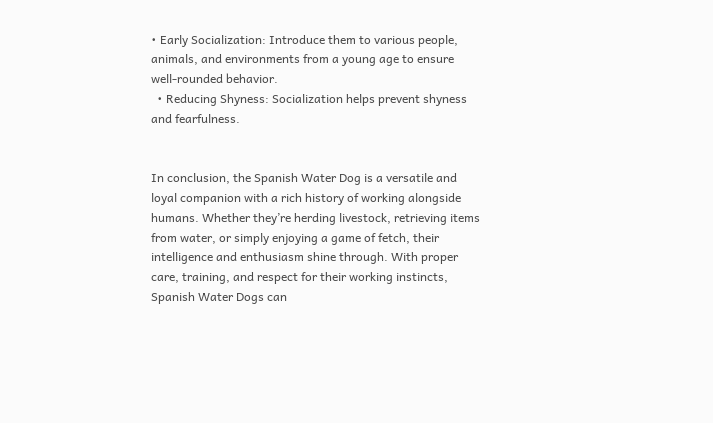• Early Socialization: Introduce them to various people, animals, and environments from a young age to ensure well-rounded behavior.
  • Reducing Shyness: Socialization helps prevent shyness and fearfulness.


In conclusion, the Spanish Water Dog is a versatile and loyal companion with a rich history of working alongside humans. Whether they’re herding livestock, retrieving items from water, or simply enjoying a game of fetch, their intelligence and enthusiasm shine through. With proper care, training, and respect for their working instincts, Spanish Water Dogs can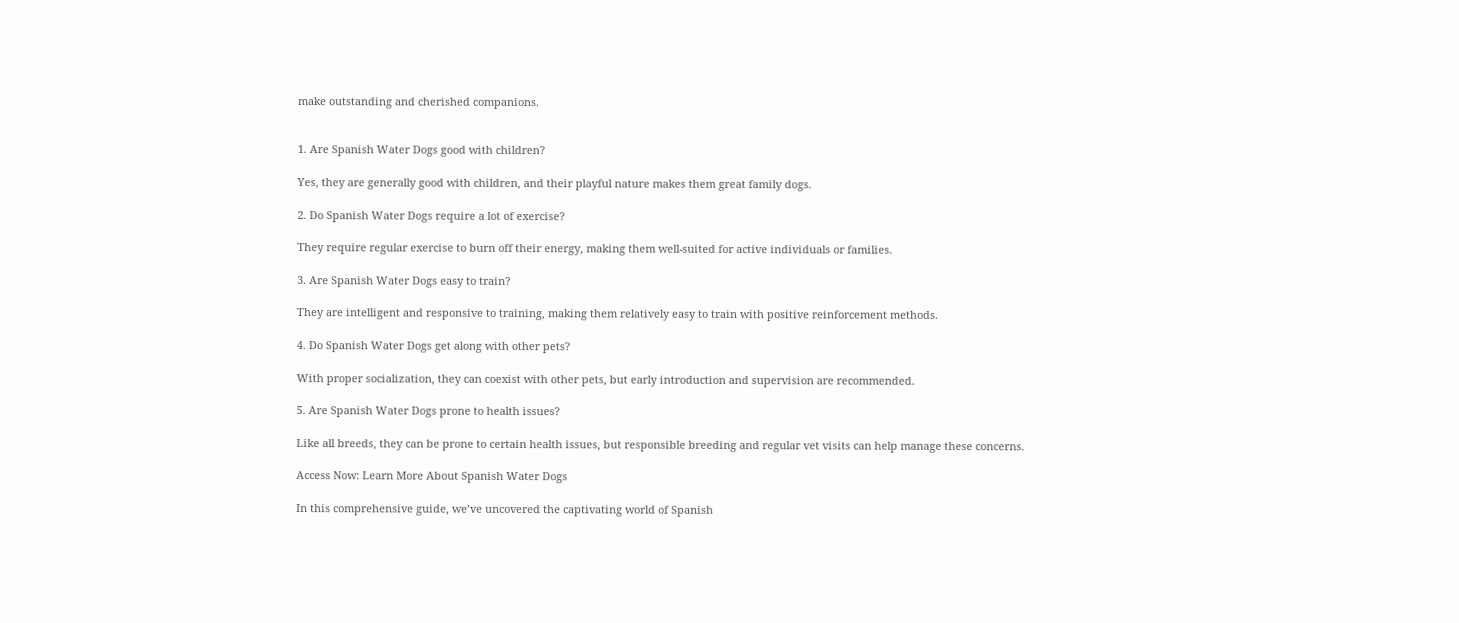make outstanding and cherished companions.


1. Are Spanish Water Dogs good with children?

Yes, they are generally good with children, and their playful nature makes them great family dogs.

2. Do Spanish Water Dogs require a lot of exercise?

They require regular exercise to burn off their energy, making them well-suited for active individuals or families.

3. Are Spanish Water Dogs easy to train?

They are intelligent and responsive to training, making them relatively easy to train with positive reinforcement methods.

4. Do Spanish Water Dogs get along with other pets?

With proper socialization, they can coexist with other pets, but early introduction and supervision are recommended.

5. Are Spanish Water Dogs prone to health issues?

Like all breeds, they can be prone to certain health issues, but responsible breeding and regular vet visits can help manage these concerns.

Access Now: Learn More About Spanish Water Dogs

In this comprehensive guide, we’ve uncovered the captivating world of Spanish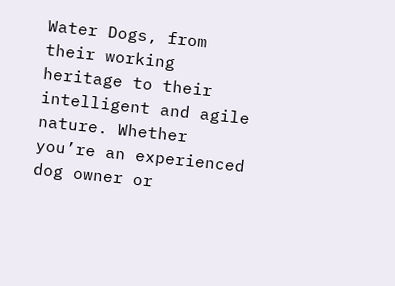Water Dogs, from their working heritage to their intelligent and agile nature. Whether you’re an experienced dog owner or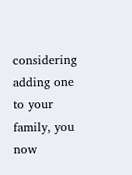considering adding one to your family, you now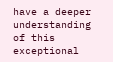have a deeper understanding of this exceptional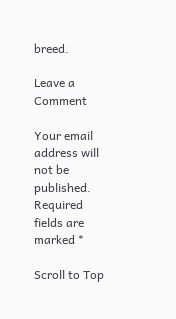breed.

Leave a Comment

Your email address will not be published. Required fields are marked *

Scroll to Top